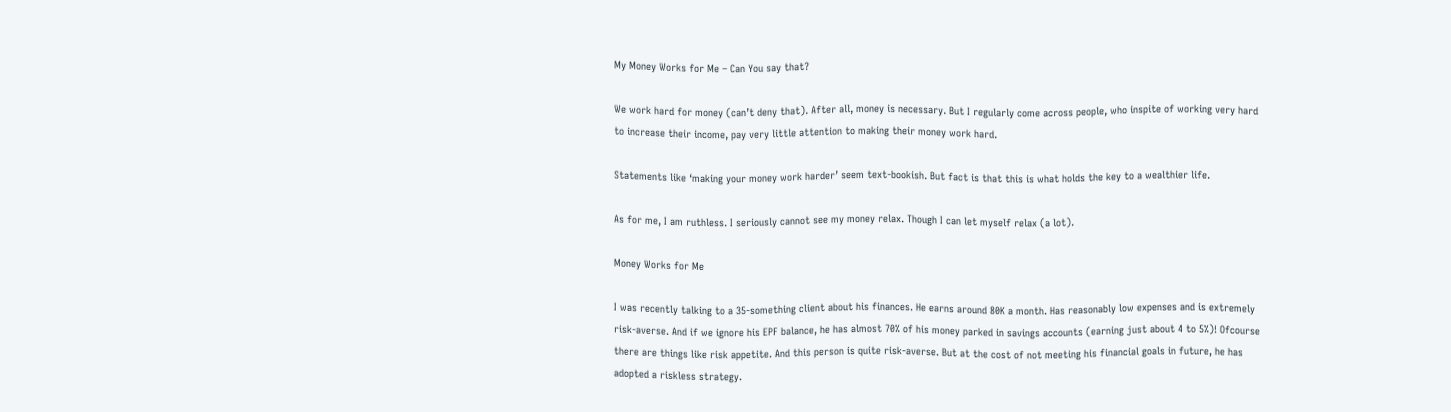My Money Works for Me – Can You say that?

We work hard for money (can’t deny that). After all, money is necessary. But I regularly come across people, who inspite of working very hard to increase their income, pay very little attention to making their money work hard.

Statements like ‘making your money work harder’ seem text-bookish. But fact is that this is what holds the key to a wealthier life.

As for me, I am ruthless. I seriously cannot see my money relax. Though I can let myself relax (a lot).

Money Works for Me

I was recently talking to a 35-something client about his finances. He earns around 80K a month. Has reasonably low expenses and is extremely risk-averse. And if we ignore his EPF balance, he has almost 70% of his money parked in savings accounts (earning just about 4 to 5%)! Ofcourse there are things like risk appetite. And this person is quite risk-averse. But at the cost of not meeting his financial goals in future, he has adopted a riskless strategy.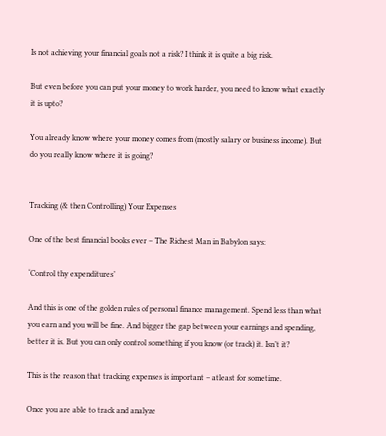Is not achieving your financial goals not a risk? I think it is quite a big risk.

But even before you can put your money to work harder, you need to know what exactly it is upto?

You already know where your money comes from (mostly salary or business income). But do you really know where it is going?


Tracking (& then Controlling) Your Expenses

One of the best financial books ever – The Richest Man in Babylon says:

‘Control thy expenditures’

And this is one of the golden rules of personal finance management. Spend less than what you earn and you will be fine. And bigger the gap between your earnings and spending, better it is. But you can only control something if you know (or track) it. Isn’t it?

This is the reason that tracking expenses is important – atleast for sometime.

Once you are able to track and analyze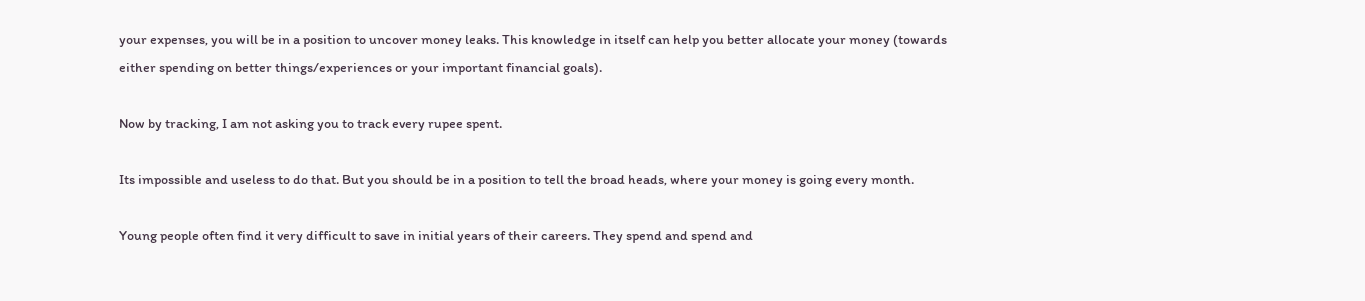your expenses, you will be in a position to uncover money leaks. This knowledge in itself can help you better allocate your money (towards either spending on better things/experiences or your important financial goals).

Now by tracking, I am not asking you to track every rupee spent.

Its impossible and useless to do that. But you should be in a position to tell the broad heads, where your money is going every month.

Young people often find it very difficult to save in initial years of their careers. They spend and spend and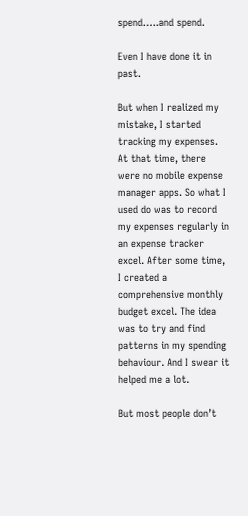spend…..and spend.

Even I have done it in past.

But when I realized my mistake, I started tracking my expenses. At that time, there were no mobile expense manager apps. So what I used do was to record my expenses regularly in an expense tracker excel. After some time, I created a comprehensive monthly budget excel. The idea was to try and find patterns in my spending behaviour. And I swear it helped me a lot.

But most people don’t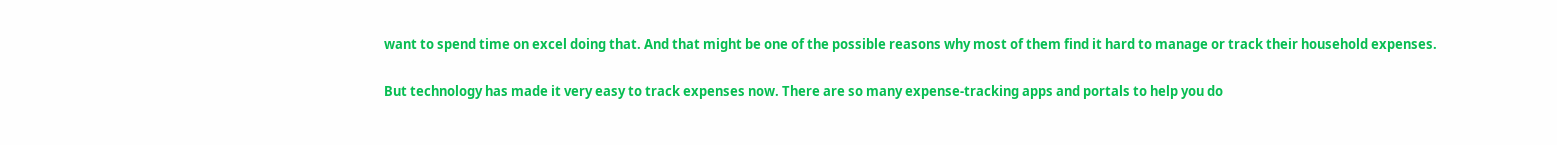want to spend time on excel doing that. And that might be one of the possible reasons why most of them find it hard to manage or track their household expenses.

But technology has made it very easy to track expenses now. There are so many expense-tracking apps and portals to help you do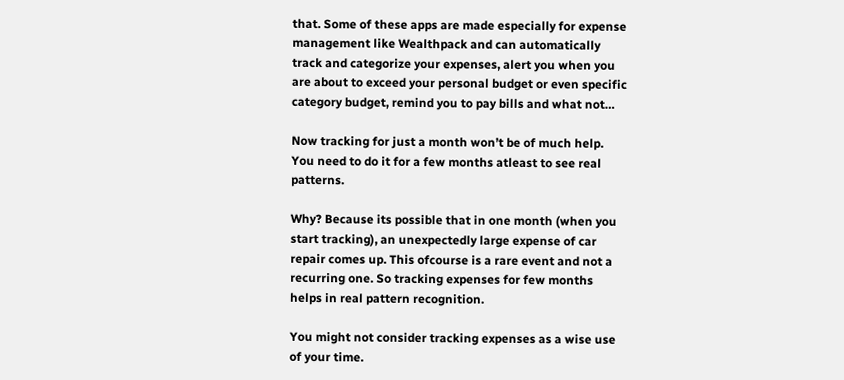that. Some of these apps are made especially for expense management like Wealthpack and can automatically track and categorize your expenses, alert you when you are about to exceed your personal budget or even specific category budget, remind you to pay bills and what not…

Now tracking for just a month won’t be of much help. You need to do it for a few months atleast to see real patterns.

Why? Because its possible that in one month (when you start tracking), an unexpectedly large expense of car repair comes up. This ofcourse is a rare event and not a recurring one. So tracking expenses for few months helps in real pattern recognition.

You might not consider tracking expenses as a wise use of your time.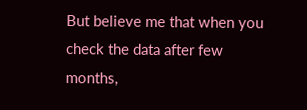But believe me that when you check the data after few months,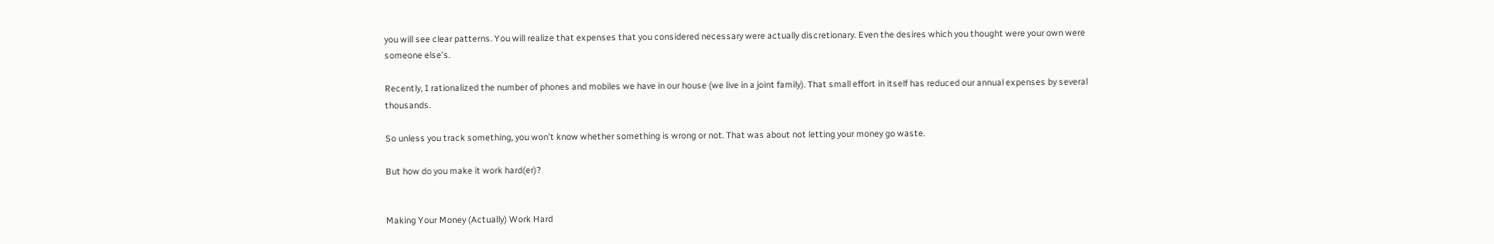you will see clear patterns. You will realize that expenses that you considered necessary were actually discretionary. Even the desires which you thought were your own were someone else’s.

Recently, I rationalized the number of phones and mobiles we have in our house (we live in a joint family). That small effort in itself has reduced our annual expenses by several thousands.

So unless you track something, you won’t know whether something is wrong or not. That was about not letting your money go waste.

But how do you make it work hard(er)?


Making Your Money (Actually) Work Hard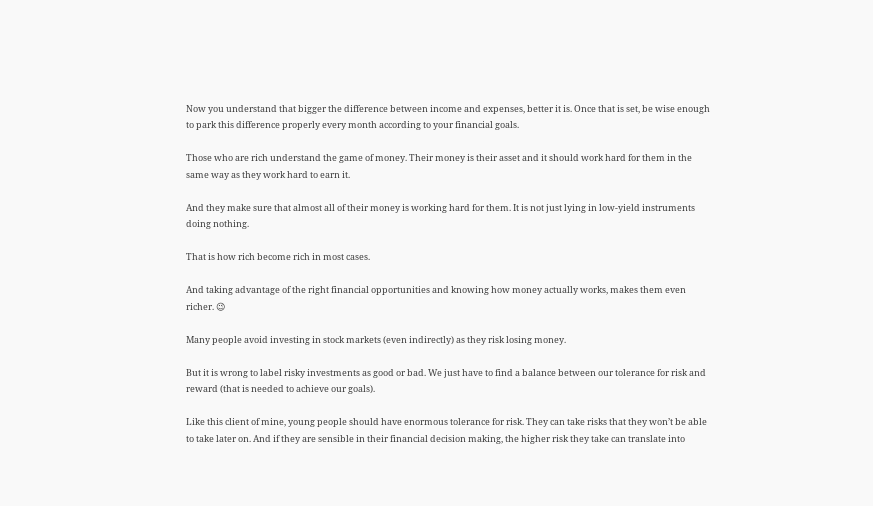Now you understand that bigger the difference between income and expenses, better it is. Once that is set, be wise enough to park this difference properly every month according to your financial goals.

Those who are rich understand the game of money. Their money is their asset and it should work hard for them in the same way as they work hard to earn it.

And they make sure that almost all of their money is working hard for them. It is not just lying in low-yield instruments doing nothing.

That is how rich become rich in most cases.

And taking advantage of the right financial opportunities and knowing how money actually works, makes them even richer. 😉

Many people avoid investing in stock markets (even indirectly) as they risk losing money.

But it is wrong to label risky investments as good or bad. We just have to find a balance between our tolerance for risk and reward (that is needed to achieve our goals).

Like this client of mine, young people should have enormous tolerance for risk. They can take risks that they won’t be able to take later on. And if they are sensible in their financial decision making, the higher risk they take can translate into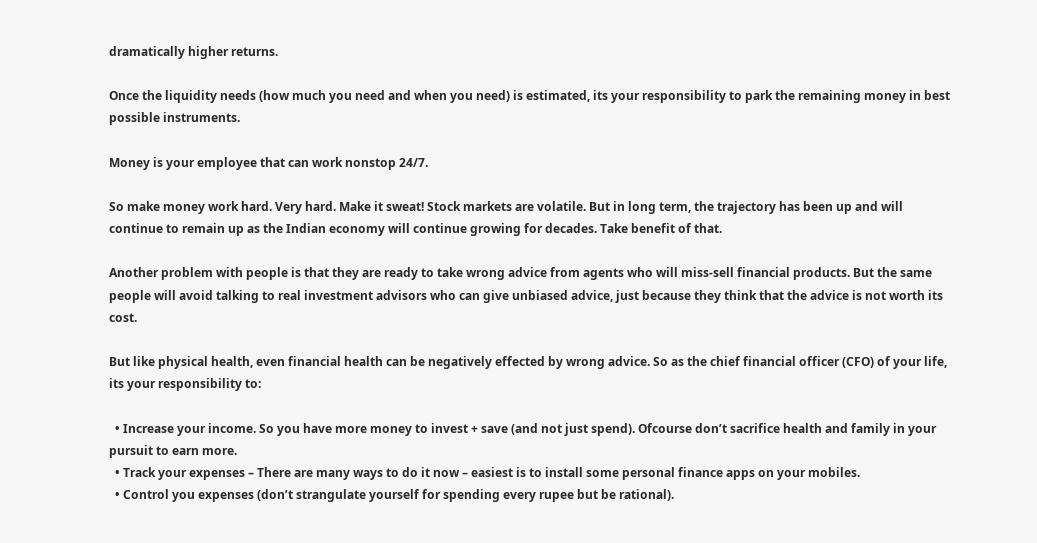dramatically higher returns.

Once the liquidity needs (how much you need and when you need) is estimated, its your responsibility to park the remaining money in best possible instruments.

Money is your employee that can work nonstop 24/7.

So make money work hard. Very hard. Make it sweat! Stock markets are volatile. But in long term, the trajectory has been up and will continue to remain up as the Indian economy will continue growing for decades. Take benefit of that.

Another problem with people is that they are ready to take wrong advice from agents who will miss-sell financial products. But the same people will avoid talking to real investment advisors who can give unbiased advice, just because they think that the advice is not worth its cost.

But like physical health, even financial health can be negatively effected by wrong advice. So as the chief financial officer (CFO) of your life, its your responsibility to:

  • Increase your income. So you have more money to invest + save (and not just spend). Ofcourse don’t sacrifice health and family in your pursuit to earn more.
  • Track your expenses – There are many ways to do it now – easiest is to install some personal finance apps on your mobiles.
  • Control you expenses (don’t strangulate yourself for spending every rupee but be rational).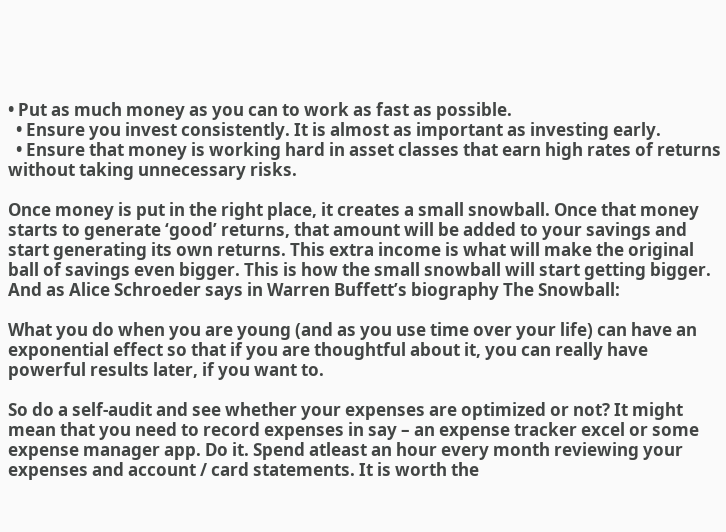• Put as much money as you can to work as fast as possible.
  • Ensure you invest consistently. It is almost as important as investing early.
  • Ensure that money is working hard in asset classes that earn high rates of returns without taking unnecessary risks.

Once money is put in the right place, it creates a small snowball. Once that money starts to generate ‘good’ returns, that amount will be added to your savings and start generating its own returns. This extra income is what will make the original ball of savings even bigger. This is how the small snowball will start getting bigger. And as Alice Schroeder says in Warren Buffett’s biography The Snowball:

What you do when you are young (and as you use time over your life) can have an exponential effect so that if you are thoughtful about it, you can really have powerful results later, if you want to.

So do a self-audit and see whether your expenses are optimized or not? It might mean that you need to record expenses in say – an expense tracker excel or some expense manager app. Do it. Spend atleast an hour every month reviewing your expenses and account / card statements. It is worth the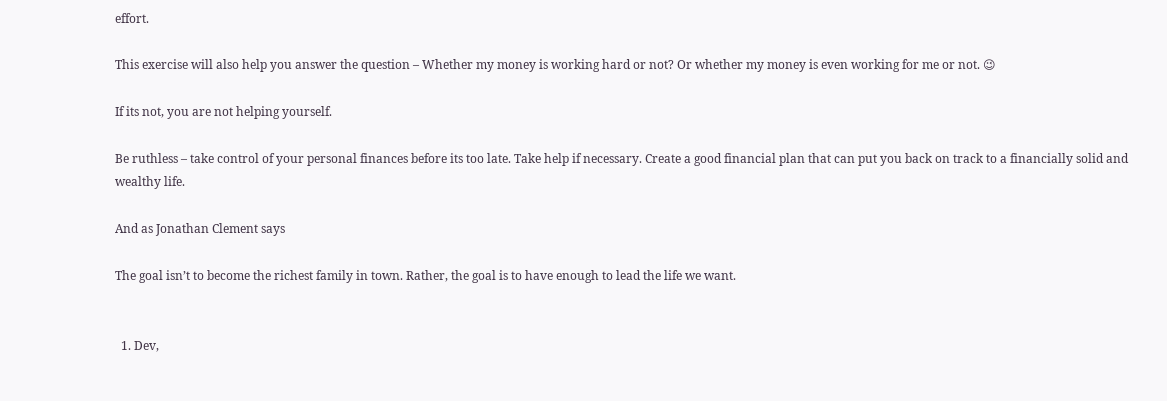effort.

This exercise will also help you answer the question – Whether my money is working hard or not? Or whether my money is even working for me or not. 😉

If its not, you are not helping yourself.

Be ruthless – take control of your personal finances before its too late. Take help if necessary. Create a good financial plan that can put you back on track to a financially solid and wealthy life.

And as Jonathan Clement says

The goal isn’t to become the richest family in town. Rather, the goal is to have enough to lead the life we want.


  1. Dev,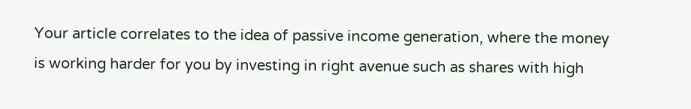Your article correlates to the idea of passive income generation, where the money is working harder for you by investing in right avenue such as shares with high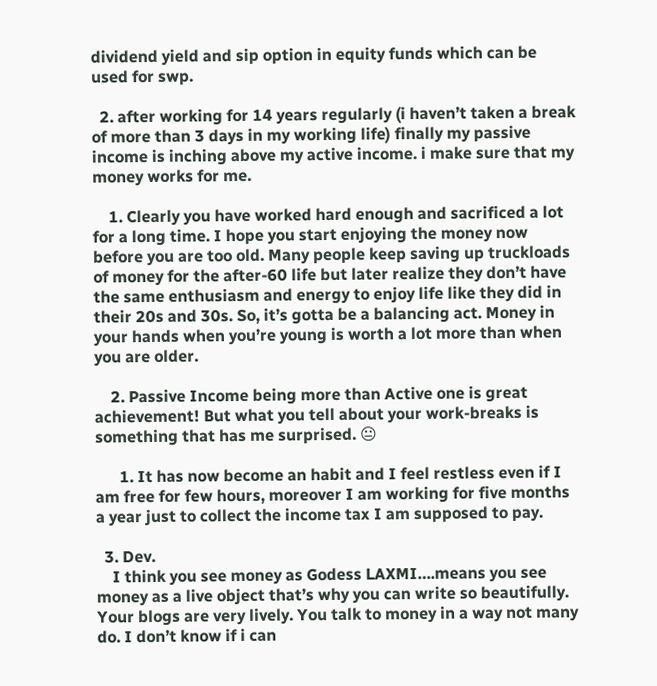dividend yield and sip option in equity funds which can be used for swp.

  2. after working for 14 years regularly (i haven’t taken a break of more than 3 days in my working life) finally my passive income is inching above my active income. i make sure that my money works for me.

    1. Clearly you have worked hard enough and sacrificed a lot for a long time. I hope you start enjoying the money now before you are too old. Many people keep saving up truckloads of money for the after-60 life but later realize they don’t have the same enthusiasm and energy to enjoy life like they did in their 20s and 30s. So, it’s gotta be a balancing act. Money in your hands when you’re young is worth a lot more than when you are older.

    2. Passive Income being more than Active one is great achievement! But what you tell about your work-breaks is something that has me surprised. 😐

      1. It has now become an habit and I feel restless even if I am free for few hours, moreover I am working for five months a year just to collect the income tax I am supposed to pay.

  3. Dev.
    I think you see money as Godess LAXMI….means you see money as a live object that’s why you can write so beautifully. Your blogs are very lively. You talk to money in a way not many do. I don’t know if i can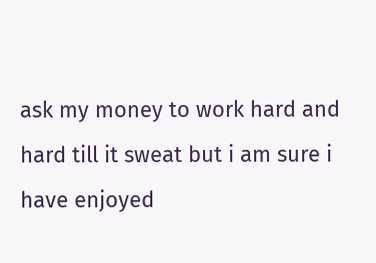ask my money to work hard and hard till it sweat but i am sure i have enjoyed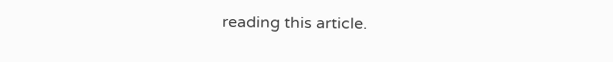reading this article.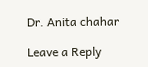Dr. Anita chahar

Leave a Reply